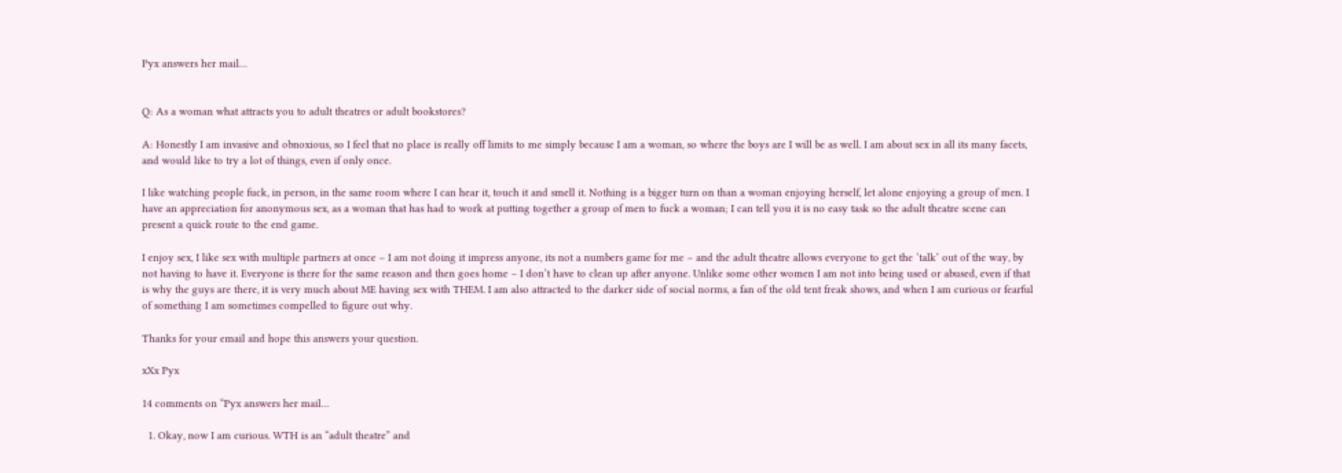Pyx answers her mail…


Q: As a woman what attracts you to adult theatres or adult bookstores?

A: Honestly I am invasive and obnoxious, so I feel that no place is really off limits to me simply because I am a woman, so where the boys are I will be as well. I am about sex in all its many facets, and would like to try a lot of things, even if only once.

I like watching people fuck, in person, in the same room where I can hear it, touch it and smell it. Nothing is a bigger turn on than a woman enjoying herself, let alone enjoying a group of men. I have an appreciation for anonymous sex, as a woman that has had to work at putting together a group of men to fuck a woman; I can tell you it is no easy task so the adult theatre scene can present a quick route to the end game.

I enjoy sex, I like sex with multiple partners at once – I am not doing it impress anyone, its not a numbers game for me – and the adult theatre allows everyone to get the ‘talk’ out of the way, by not having to have it. Everyone is there for the same reason and then goes home – I don’t have to clean up after anyone. Unlike some other women I am not into being used or abused, even if that is why the guys are there, it is very much about ME having sex with THEM. I am also attracted to the darker side of social norms, a fan of the old tent freak shows, and when I am curious or fearful of something I am sometimes compelled to figure out why.

Thanks for your email and hope this answers your question.

xXx Pyx

14 comments on “Pyx answers her mail…

  1. Okay, now I am curious. WTH is an “adult theatre” and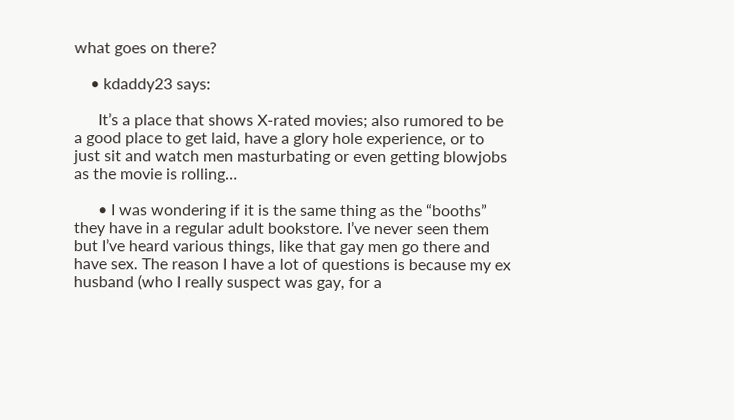what goes on there?

    • kdaddy23 says:

      It’s a place that shows X-rated movies; also rumored to be a good place to get laid, have a glory hole experience, or to just sit and watch men masturbating or even getting blowjobs as the movie is rolling…

      • I was wondering if it is the same thing as the “booths” they have in a regular adult bookstore. I’ve never seen them but I’ve heard various things, like that gay men go there and have sex. The reason I have a lot of questions is because my ex husband (who I really suspect was gay, for a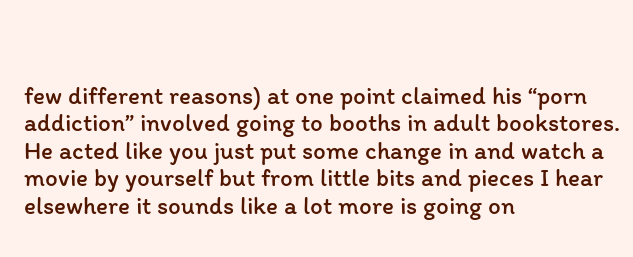few different reasons) at one point claimed his “porn addiction” involved going to booths in adult bookstores. He acted like you just put some change in and watch a movie by yourself but from little bits and pieces I hear elsewhere it sounds like a lot more is going on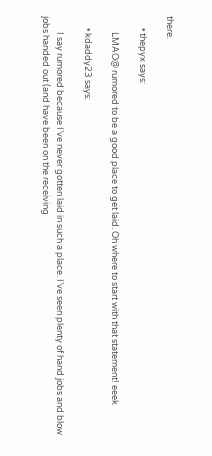there.

      • thepyx says:

        LMAO@ rumored to be a good place to get laid. Oh where to start with that statement! eeek

      • kdaddy23 says:

        I say rumored because I’ve never gotten laid in such a place. I’ve seen plenty of hand jobs and blow jobs handed out (and have been on the receiving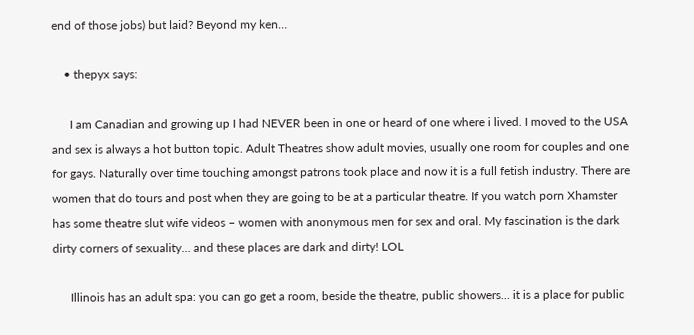end of those jobs) but laid? Beyond my ken…

    • thepyx says:

      I am Canadian and growing up I had NEVER been in one or heard of one where i lived. I moved to the USA and sex is always a hot button topic. Adult Theatres show adult movies, usually one room for couples and one for gays. Naturally over time touching amongst patrons took place and now it is a full fetish industry. There are women that do tours and post when they are going to be at a particular theatre. If you watch porn Xhamster has some theatre slut wife videos – women with anonymous men for sex and oral. My fascination is the dark dirty corners of sexuality… and these places are dark and dirty! LOL

      Illinois has an adult spa: you can go get a room, beside the theatre, public showers… it is a place for public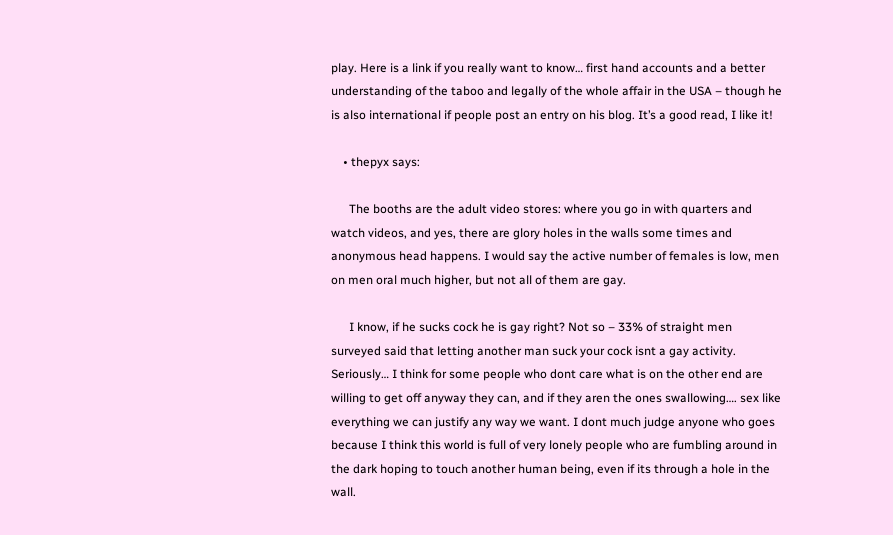play. Here is a link if you really want to know… first hand accounts and a better understanding of the taboo and legally of the whole affair in the USA – though he is also international if people post an entry on his blog. It’s a good read, I like it!

    • thepyx says:

      The booths are the adult video stores: where you go in with quarters and watch videos, and yes, there are glory holes in the walls some times and anonymous head happens. I would say the active number of females is low, men on men oral much higher, but not all of them are gay.

      I know, if he sucks cock he is gay right? Not so – 33% of straight men surveyed said that letting another man suck your cock isnt a gay activity. Seriously… I think for some people who dont care what is on the other end are willing to get off anyway they can, and if they aren the ones swallowing…. sex like everything we can justify any way we want. I dont much judge anyone who goes because I think this world is full of very lonely people who are fumbling around in the dark hoping to touch another human being, even if its through a hole in the wall.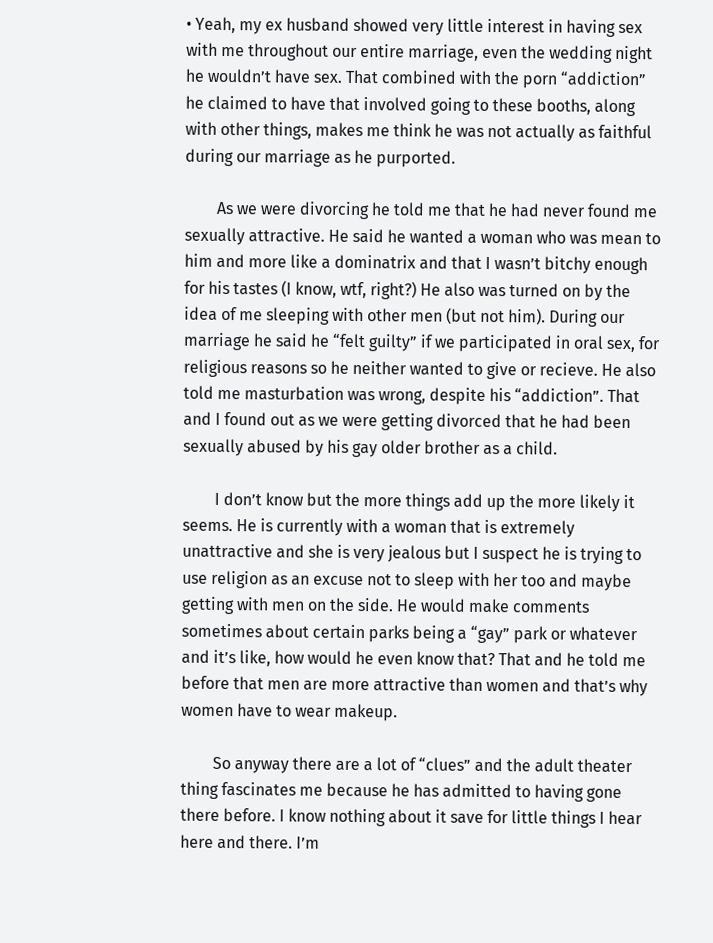• Yeah, my ex husband showed very little interest in having sex with me throughout our entire marriage, even the wedding night he wouldn’t have sex. That combined with the porn “addiction” he claimed to have that involved going to these booths, along with other things, makes me think he was not actually as faithful during our marriage as he purported.

        As we were divorcing he told me that he had never found me sexually attractive. He said he wanted a woman who was mean to him and more like a dominatrix and that I wasn’t bitchy enough for his tastes (I know, wtf, right?) He also was turned on by the idea of me sleeping with other men (but not him). During our marriage he said he “felt guilty” if we participated in oral sex, for religious reasons so he neither wanted to give or recieve. He also told me masturbation was wrong, despite his “addiction”. That and I found out as we were getting divorced that he had been sexually abused by his gay older brother as a child.

        I don’t know but the more things add up the more likely it seems. He is currently with a woman that is extremely unattractive and she is very jealous but I suspect he is trying to use religion as an excuse not to sleep with her too and maybe getting with men on the side. He would make comments sometimes about certain parks being a “gay” park or whatever and it’s like, how would he even know that? That and he told me before that men are more attractive than women and that’s why women have to wear makeup.

        So anyway there are a lot of “clues” and the adult theater thing fascinates me because he has admitted to having gone there before. I know nothing about it save for little things I hear here and there. I’m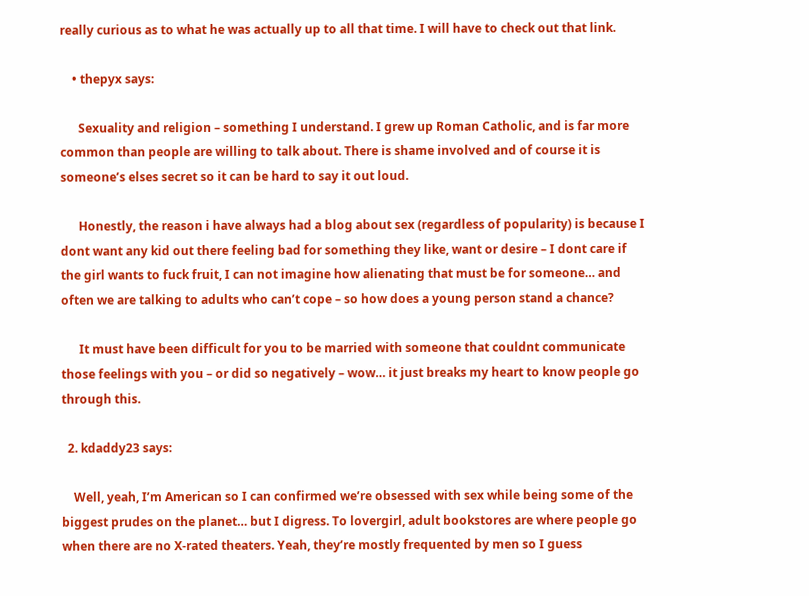really curious as to what he was actually up to all that time. I will have to check out that link.

    • thepyx says:

      Sexuality and religion – something I understand. I grew up Roman Catholic, and is far more common than people are willing to talk about. There is shame involved and of course it is someone’s elses secret so it can be hard to say it out loud.

      Honestly, the reason i have always had a blog about sex (regardless of popularity) is because I dont want any kid out there feeling bad for something they like, want or desire – I dont care if the girl wants to fuck fruit, I can not imagine how alienating that must be for someone… and often we are talking to adults who can’t cope – so how does a young person stand a chance?

      It must have been difficult for you to be married with someone that couldnt communicate those feelings with you – or did so negatively – wow… it just breaks my heart to know people go through this.

  2. kdaddy23 says:

    Well, yeah, I’m American so I can confirmed we’re obsessed with sex while being some of the biggest prudes on the planet… but I digress. To lovergirl, adult bookstores are where people go when there are no X-rated theaters. Yeah, they’re mostly frequented by men so I guess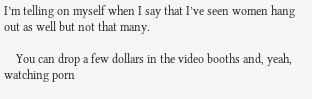I’m telling on myself when I say that I’ve seen women hang out as well but not that many.

    You can drop a few dollars in the video booths and, yeah, watching porn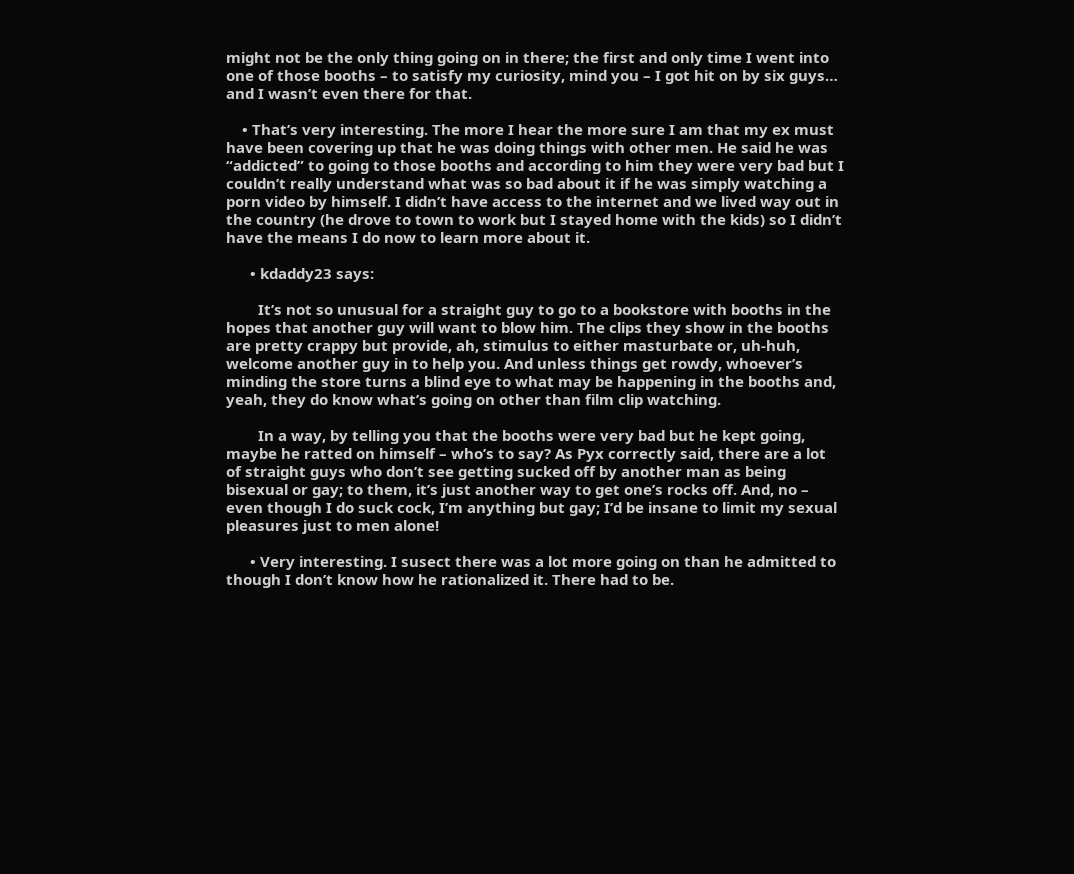might not be the only thing going on in there; the first and only time I went into one of those booths – to satisfy my curiosity, mind you – I got hit on by six guys… and I wasn’t even there for that.

    • That’s very interesting. The more I hear the more sure I am that my ex must have been covering up that he was doing things with other men. He said he was “addicted” to going to those booths and according to him they were very bad but I couldn’t really understand what was so bad about it if he was simply watching a porn video by himself. I didn’t have access to the internet and we lived way out in the country (he drove to town to work but I stayed home with the kids) so I didn’t have the means I do now to learn more about it.

      • kdaddy23 says:

        It’s not so unusual for a straight guy to go to a bookstore with booths in the hopes that another guy will want to blow him. The clips they show in the booths are pretty crappy but provide, ah, stimulus to either masturbate or, uh-huh, welcome another guy in to help you. And unless things get rowdy, whoever’s minding the store turns a blind eye to what may be happening in the booths and, yeah, they do know what’s going on other than film clip watching.

        In a way, by telling you that the booths were very bad but he kept going, maybe he ratted on himself – who’s to say? As Pyx correctly said, there are a lot of straight guys who don’t see getting sucked off by another man as being bisexual or gay; to them, it’s just another way to get one’s rocks off. And, no – even though I do suck cock, I’m anything but gay; I’d be insane to limit my sexual pleasures just to men alone!

      • Very interesting. I susect there was a lot more going on than he admitted to though I don’t know how he rationalized it. There had to be.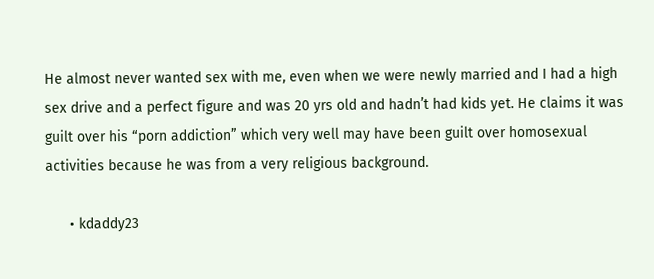He almost never wanted sex with me, even when we were newly married and I had a high sex drive and a perfect figure and was 20 yrs old and hadn’t had kids yet. He claims it was guilt over his “porn addiction” which very well may have been guilt over homosexual activities because he was from a very religious background.

      • kdaddy23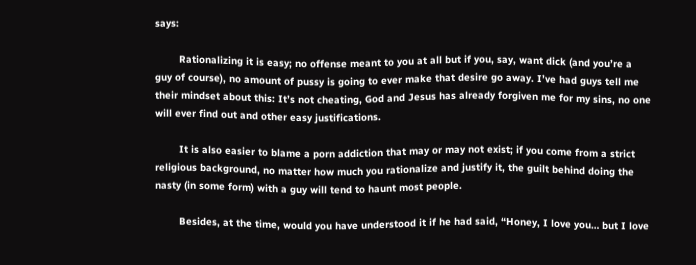says:

        Rationalizing it is easy; no offense meant to you at all but if you, say, want dick (and you’re a guy of course), no amount of pussy is going to ever make that desire go away. I’ve had guys tell me their mindset about this: It’s not cheating, God and Jesus has already forgiven me for my sins, no one will ever find out and other easy justifications.

        It is also easier to blame a porn addiction that may or may not exist; if you come from a strict religious background, no matter how much you rationalize and justify it, the guilt behind doing the nasty (in some form) with a guy will tend to haunt most people.

        Besides, at the time, would you have understood it if he had said, “Honey, I love you… but I love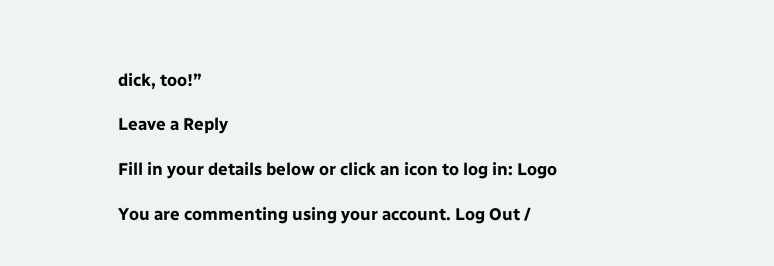dick, too!”

Leave a Reply

Fill in your details below or click an icon to log in: Logo

You are commenting using your account. Log Out /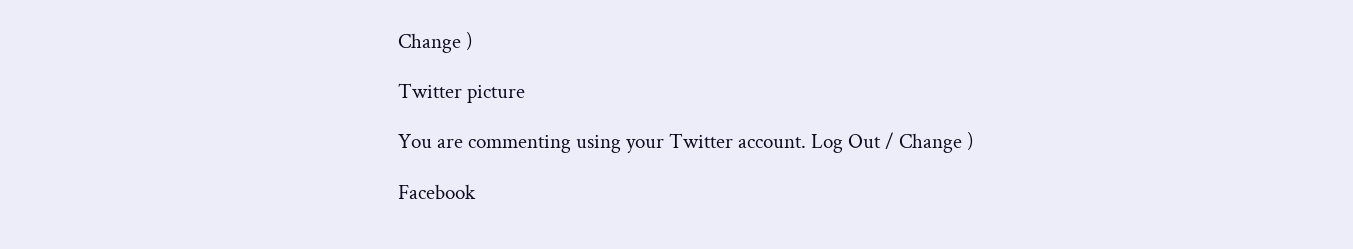Change )

Twitter picture

You are commenting using your Twitter account. Log Out / Change )

Facebook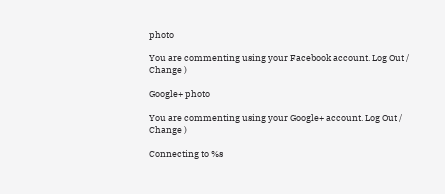photo

You are commenting using your Facebook account. Log Out / Change )

Google+ photo

You are commenting using your Google+ account. Log Out / Change )

Connecting to %s